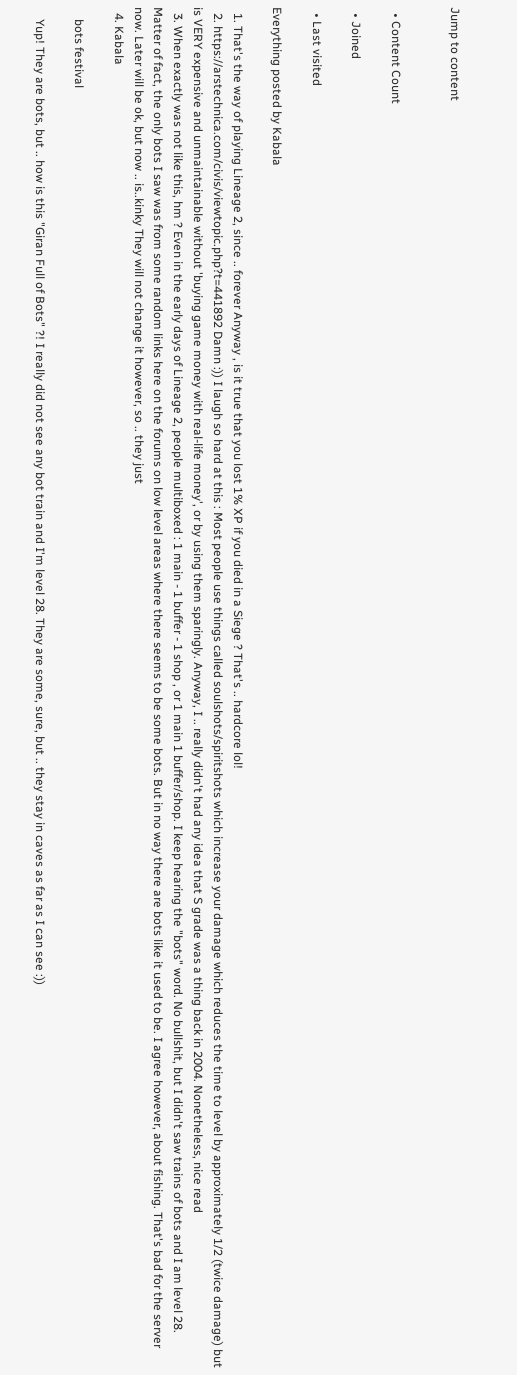Jump to content


  • Content Count

  • Joined

  • Last visited

Everything posted by Kabala

  1. That's the way of playing Lineage 2, since .. forever Anyway , is it true that you lost 1% XP if you died in a Siege ? That's .. hardcore lol!
  2. https://arstechnica.com/civis/viewtopic.php?t=441892 Damn :)) I laugh so hard at this : Most people use things called soulshots/spiritshots which increase your damage which reduces the time to level by approximately 1/2 (twice damage) but is VERY expensive and unmaintainable without 'buying game money with real-life money', or by using them sparingly. Anyway, I .. really didn't had any idea that S grade was a thing back in 2004. Nonetheless, nice read
  3. When exactly was not like this, hm ? Even in the early days of Lineage 2, people multiboxed : 1 main - 1 buffer - 1 shop , or 1 main 1 buffer/shop. I keep hearing the "bots" word. No bullshit, but I didn't saw trains of bots and I am level 28. Matter of fact, the only bots I saw was from some random links here on the forums on low level areas where there seems to be some bots. But in no way there are bots like it used to be. I agree however, about fishing. That's bad for the server now. Later will be ok, but now .. is..kinky They will not change it however, so .. they just
  4. Kabala

    bots festival

    Yup! They are bots, but .. how is this "Giran Full of Bots" ?! I really did not see any bot train and I'm level 28. They are some, sure, but .. they stay in caves as far as I can see :))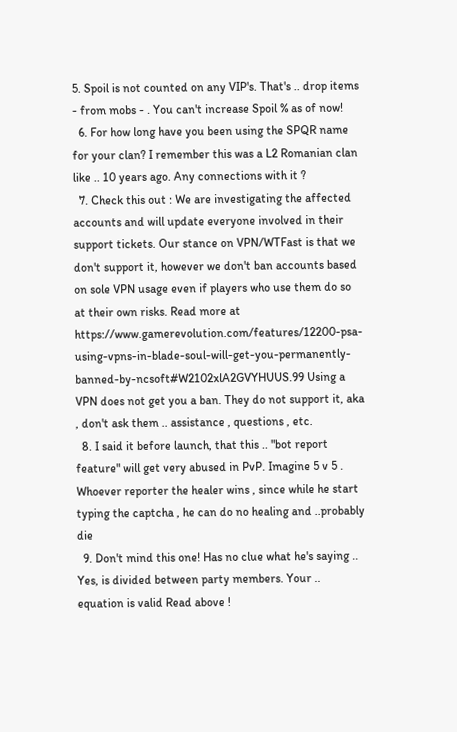5. Spoil is not counted on any VIP's. That's .. drop items - from mobs - . You can't increase Spoil % as of now!
  6. For how long have you been using the SPQR name for your clan? I remember this was a L2 Romanian clan like .. 10 years ago. Any connections with it ?
  7. Check this out : We are investigating the affected accounts and will update everyone involved in their support tickets. Our stance on VPN/WTFast is that we don't support it, however we don't ban accounts based on sole VPN usage even if players who use them do so at their own risks. Read more at https://www.gamerevolution.com/features/12200-psa-using-vpns-in-blade-soul-will-get-you-permanently-banned-by-ncsoft#W2102xlA2GVYHUUS.99 Using a VPN does not get you a ban. They do not support it, aka , don't ask them .. assistance , questions , etc.
  8. I said it before launch, that this .. "bot report feature" will get very abused in PvP. Imagine 5 v 5 . Whoever reporter the healer wins , since while he start typing the captcha , he can do no healing and ..probably die
  9. Don't mind this one! Has no clue what he's saying .. Yes, is divided between party members. Your .. equation is valid Read above !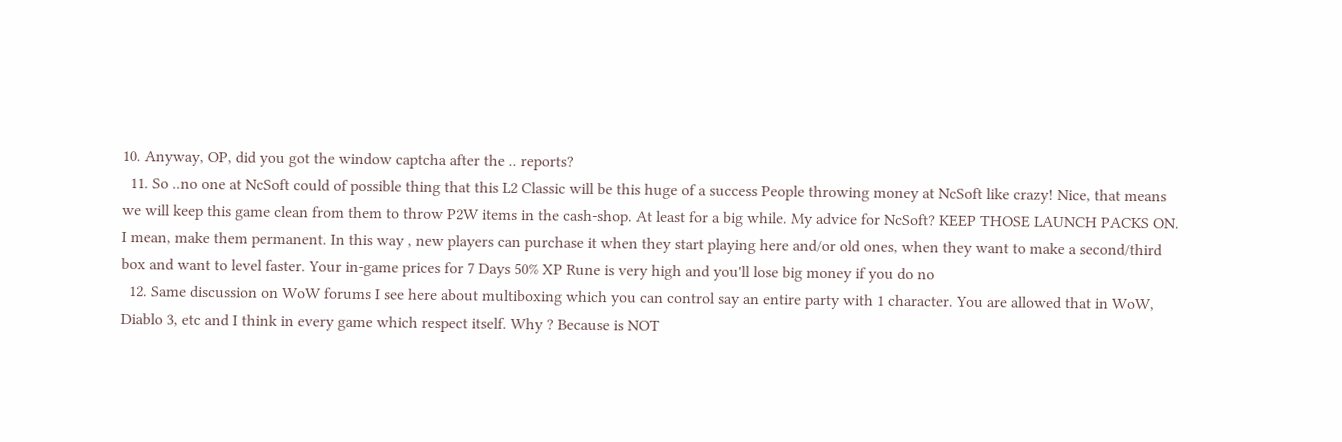10. Anyway, OP, did you got the window captcha after the .. reports?
  11. So ..no one at NcSoft could of possible thing that this L2 Classic will be this huge of a success People throwing money at NcSoft like crazy! Nice, that means we will keep this game clean from them to throw P2W items in the cash-shop. At least for a big while. My advice for NcSoft? KEEP THOSE LAUNCH PACKS ON. I mean, make them permanent. In this way , new players can purchase it when they start playing here and/or old ones, when they want to make a second/third box and want to level faster. Your in-game prices for 7 Days 50% XP Rune is very high and you'll lose big money if you do no
  12. Same discussion on WoW forums I see here about multiboxing which you can control say an entire party with 1 character. You are allowed that in WoW, Diablo 3, etc and I think in every game which respect itself. Why ? Because is NOT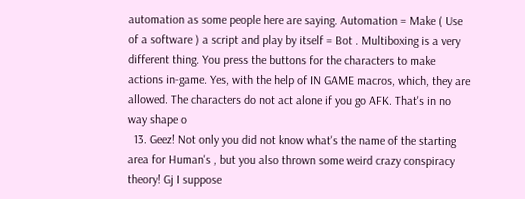automation as some people here are saying. Automation = Make ( Use of a software ) a script and play by itself = Bot . Multiboxing is a very different thing. You press the buttons for the characters to make actions in-game. Yes, with the help of IN GAME macros, which, they are allowed. The characters do not act alone if you go AFK. That's in no way shape o
  13. Geez! Not only you did not know what's the name of the starting area for Human's , but you also thrown some weird crazy conspiracy theory! Gj I suppose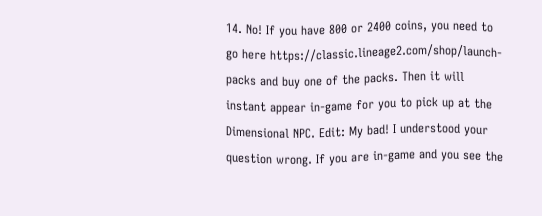14. No! If you have 800 or 2400 coins, you need to go here https://classic.lineage2.com/shop/launch-packs and buy one of the packs. Then it will instant appear in-game for you to pick up at the Dimensional NPC. Edit: My bad! I understood your question wrong. If you are in-game and you see the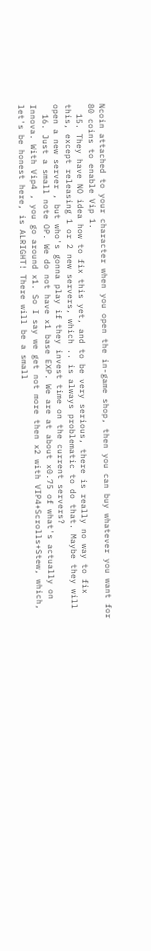Ncoin attached to your character when you open the in-game shop, then you can buy whatever you want for 80 coins to enable Vip 1.
  15. They have NO idea how to fix this yet, and to be very serious, there is really no way to fix this, except releasing 1 or 2 new servers, which .. is always problematic to do that. Maybe they will open a new server , but who's gonna play if they invest time on the current servers?
  16. Just a small note OP. We do not have x1 base EXP. We are at about x0.75 of what's actually on Innova. With Vip4 , you go around x1. So I say we get not more then x2 with VIP4+Scrolls+Stew, which, let's be honest here, is ALRIGHT! There will be a small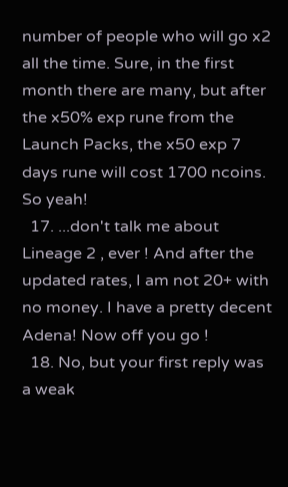number of people who will go x2 all the time. Sure, in the first month there are many, but after the x50% exp rune from the Launch Packs, the x50 exp 7 days rune will cost 1700 ncoins. So yeah!
  17. ...don't talk me about Lineage 2 , ever ! And after the updated rates, I am not 20+ with no money. I have a pretty decent Adena! Now off you go !
  18. No, but your first reply was a weak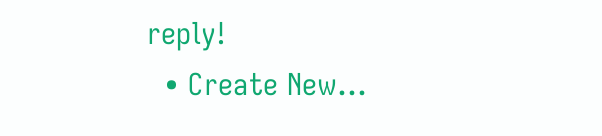reply!
  • Create New...